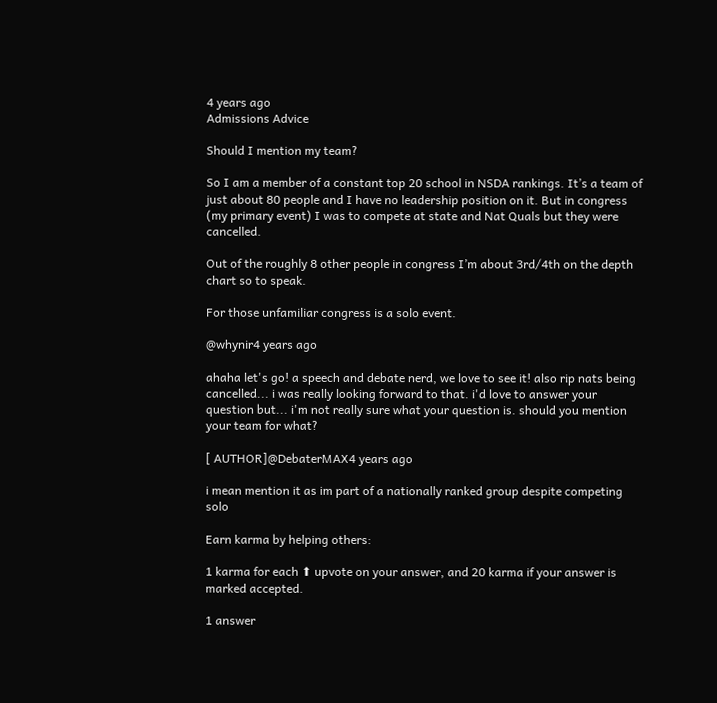4 years ago
Admissions Advice

Should I mention my team?

So I am a member of a constant top 20 school in NSDA rankings. It’s a team of just about 80 people and I have no leadership position on it. But in congress (my primary event) I was to compete at state and Nat Quals but they were cancelled.

Out of the roughly 8 other people in congress I’m about 3rd/4th on the depth chart so to speak.

For those unfamiliar congress is a solo event.

@whynir4 years ago

ahaha let's go! a speech and debate nerd, we love to see it! also rip nats being cancelled... i was really looking forward to that. i'd love to answer your question but... i'm not really sure what your question is. should you mention your team for what?

[ AUTHOR]@DebaterMAX4 years ago

i mean mention it as im part of a nationally ranked group despite competing solo

Earn karma by helping others:

1 karma for each ⬆ upvote on your answer, and 20 karma if your answer is marked accepted.

1 answer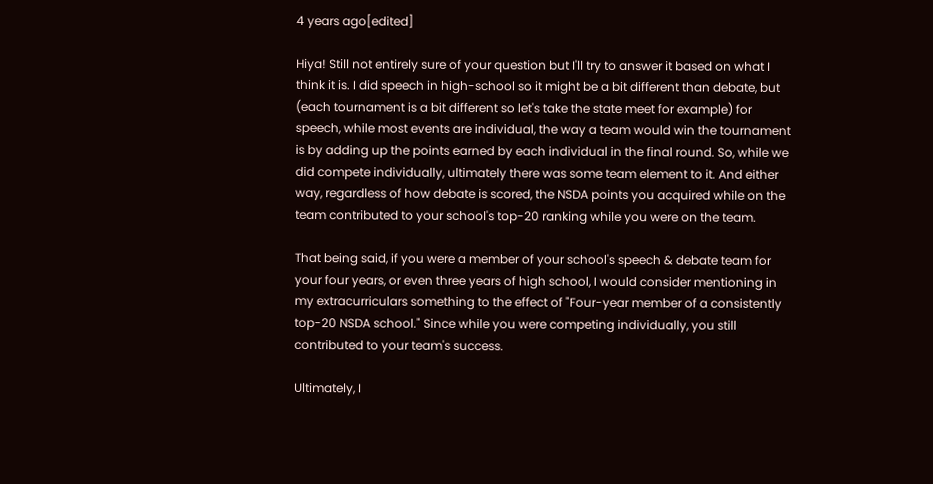4 years ago[edited]

Hiya! Still not entirely sure of your question but I'll try to answer it based on what I think it is. I did speech in high-school so it might be a bit different than debate, but (each tournament is a bit different so let's take the state meet for example) for speech, while most events are individual, the way a team would win the tournament is by adding up the points earned by each individual in the final round. So, while we did compete individually, ultimately there was some team element to it. And either way, regardless of how debate is scored, the NSDA points you acquired while on the team contributed to your school's top-20 ranking while you were on the team.

That being said, if you were a member of your school's speech & debate team for your four years, or even three years of high school, I would consider mentioning in my extracurriculars something to the effect of "Four-year member of a consistently top-20 NSDA school." Since while you were competing individually, you still contributed to your team's success.

Ultimately, I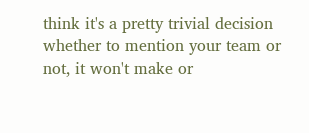think it's a pretty trivial decision whether to mention your team or not, it won't make or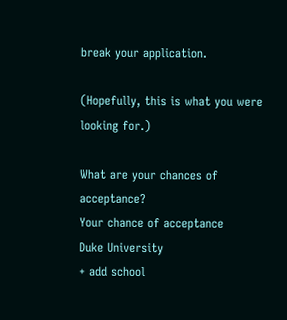break your application.

(Hopefully, this is what you were looking for.)

What are your chances of acceptance?
Your chance of acceptance
Duke University
+ add school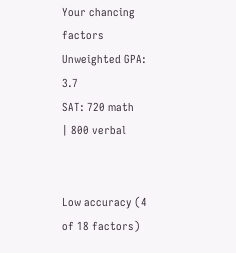Your chancing factors
Unweighted GPA: 3.7
SAT: 720 math
| 800 verbal


Low accuracy (4 of 18 factors)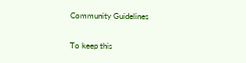Community Guidelines

To keep this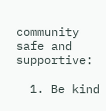community safe and supportive:

  1. Be kind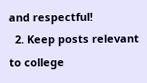and respectful!
  2. Keep posts relevant to college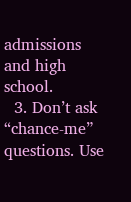admissions and high school.
  3. Don’t ask “chance-me” questions. Use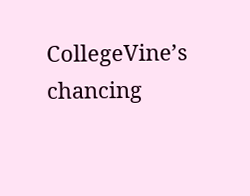CollegeVine’s chancing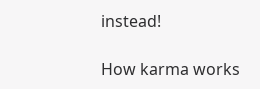instead!

How karma works